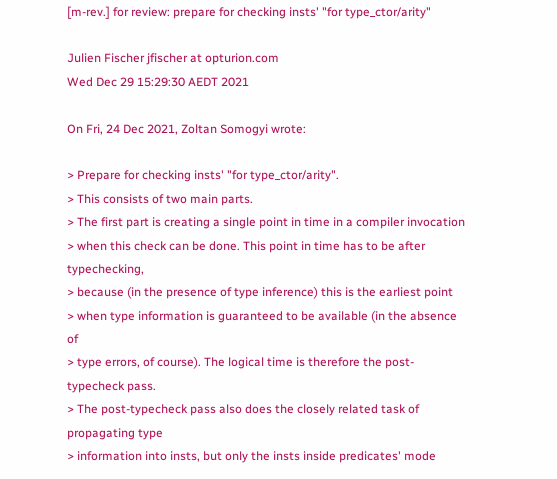[m-rev.] for review: prepare for checking insts' "for type_ctor/arity"

Julien Fischer jfischer at opturion.com
Wed Dec 29 15:29:30 AEDT 2021

On Fri, 24 Dec 2021, Zoltan Somogyi wrote:

> Prepare for checking insts' "for type_ctor/arity".
> This consists of two main parts.
> The first part is creating a single point in time in a compiler invocation
> when this check can be done. This point in time has to be after typechecking,
> because (in the presence of type inference) this is the earliest point
> when type information is guaranteed to be available (in the absence of
> type errors, of course). The logical time is therefore the post-typecheck pass.
> The post-typecheck pass also does the closely related task of propagating type
> information into insts, but only the insts inside predicates' mode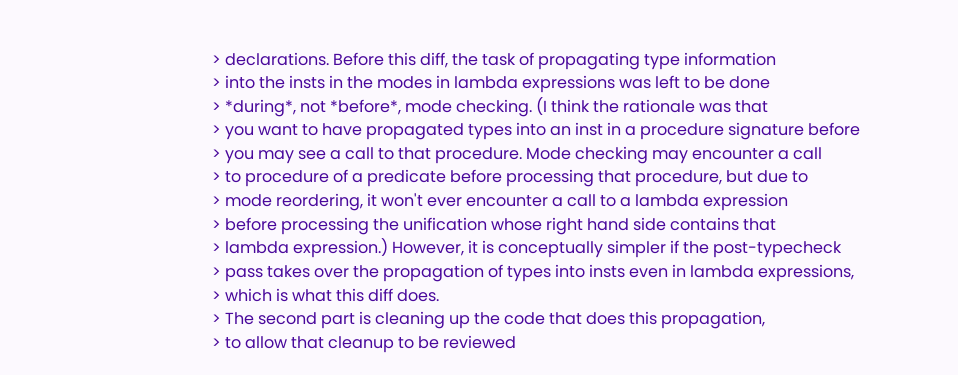> declarations. Before this diff, the task of propagating type information
> into the insts in the modes in lambda expressions was left to be done
> *during*, not *before*, mode checking. (I think the rationale was that
> you want to have propagated types into an inst in a procedure signature before
> you may see a call to that procedure. Mode checking may encounter a call
> to procedure of a predicate before processing that procedure, but due to
> mode reordering, it won't ever encounter a call to a lambda expression
> before processing the unification whose right hand side contains that
> lambda expression.) However, it is conceptually simpler if the post-typecheck
> pass takes over the propagation of types into insts even in lambda expressions,
> which is what this diff does.
> The second part is cleaning up the code that does this propagation,
> to allow that cleanup to be reviewed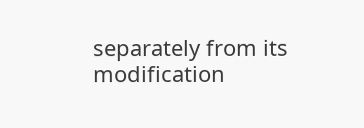separately from its modification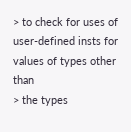> to check for uses of user-defined insts for values of types other than
> the types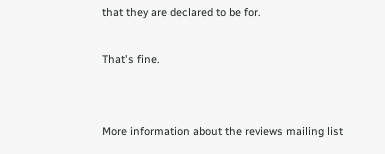that they are declared to be for.

That's fine.


More information about the reviews mailing list